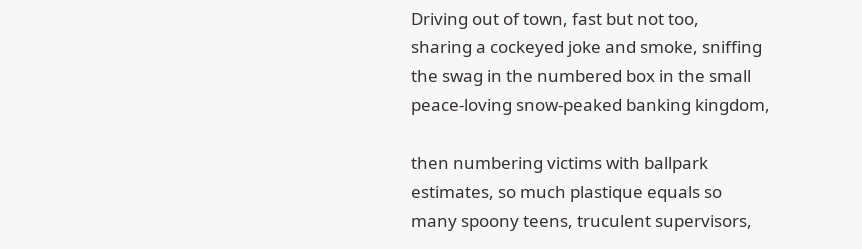Driving out of town, fast but not too,
sharing a cockeyed joke and smoke, sniffing
the swag in the numbered box in the small
peace-loving snow-peaked banking kingdom,

then numbering victims with ballpark
estimates, so much plastique equals so
many spoony teens, truculent supervisors,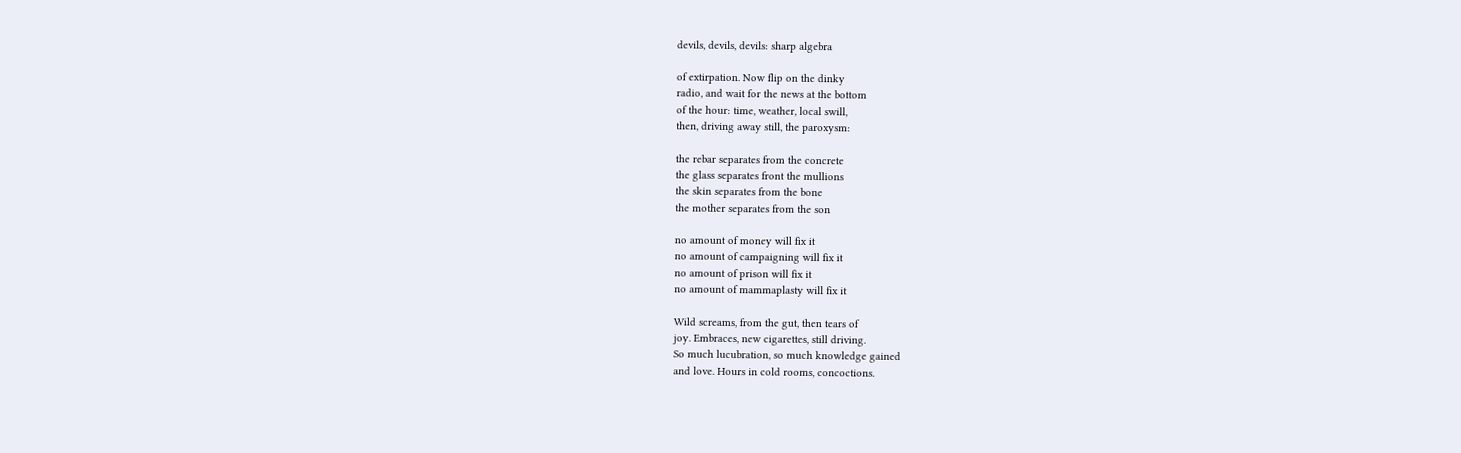devils, devils, devils: sharp algebra

of extirpation. Now flip on the dinky
radio, and wait for the news at the bottom
of the hour: time, weather, local swill,
then, driving away still, the paroxysm:

the rebar separates from the concrete
the glass separates front the mullions
the skin separates from the bone
the mother separates from the son

no amount of money will fix it
no amount of campaigning will fix it
no amount of prison will fix it
no amount of mammaplasty will fix it

Wild screams, from the gut, then tears of
joy. Embraces, new cigarettes, still driving.
So much lucubration, so much knowledge gained
and love. Hours in cold rooms, concoctions.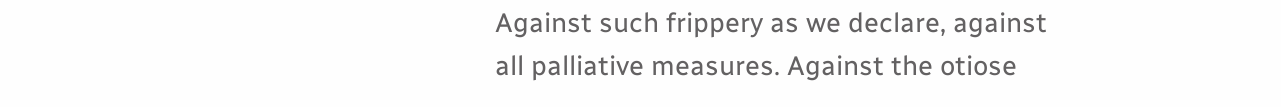Against such frippery as we declare, against
all palliative measures. Against the otiose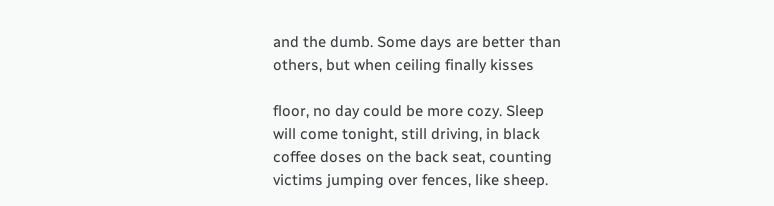and the dumb. Some days are better than
others, but when ceiling finally kisses

floor, no day could be more cozy. Sleep
will come tonight, still driving, in black
coffee doses on the back seat, counting
victims jumping over fences, like sheep.